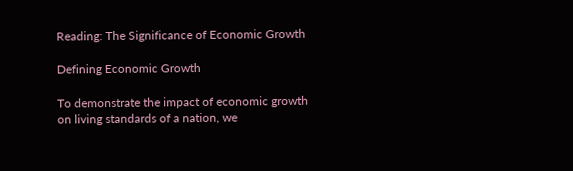Reading: The Significance of Economic Growth

Defining Economic Growth

To demonstrate the impact of economic growth on living standards of a nation, we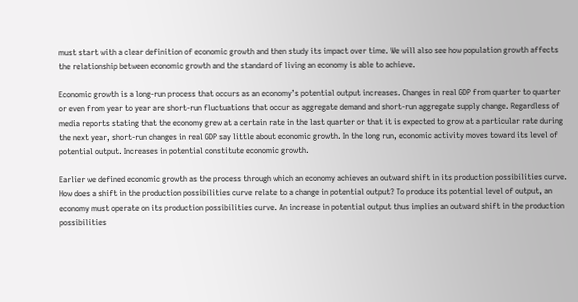must start with a clear definition of economic growth and then study its impact over time. We will also see how population growth affects the relationship between economic growth and the standard of living an economy is able to achieve.

Economic growth is a long-run process that occurs as an economy’s potential output increases. Changes in real GDP from quarter to quarter or even from year to year are short-run fluctuations that occur as aggregate demand and short-run aggregate supply change. Regardless of media reports stating that the economy grew at a certain rate in the last quarter or that it is expected to grow at a particular rate during the next year, short-run changes in real GDP say little about economic growth. In the long run, economic activity moves toward its level of potential output. Increases in potential constitute economic growth.

Earlier we defined economic growth as the process through which an economy achieves an outward shift in its production possibilities curve. How does a shift in the production possibilities curve relate to a change in potential output? To produce its potential level of output, an economy must operate on its production possibilities curve. An increase in potential output thus implies an outward shift in the production possibilities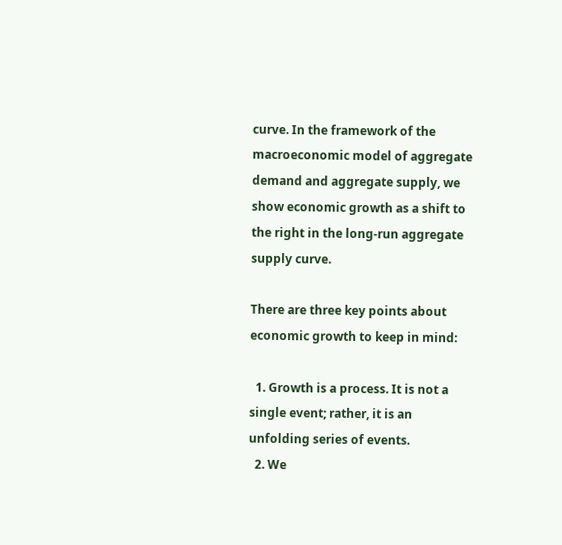curve. In the framework of the macroeconomic model of aggregate demand and aggregate supply, we show economic growth as a shift to the right in the long-run aggregate supply curve.

There are three key points about economic growth to keep in mind:

  1. Growth is a process. It is not a single event; rather, it is an unfolding series of events.
  2. We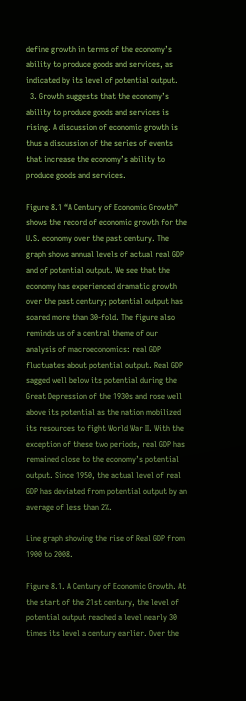define growth in terms of the economy’s ability to produce goods and services, as indicated by its level of potential output.
  3. Growth suggests that the economy’s ability to produce goods and services is rising. A discussion of economic growth is thus a discussion of the series of events that increase the economy’s ability to produce goods and services.

Figure 8.1 “A Century of Economic Growth” shows the record of economic growth for the U.S. economy over the past century. The graph shows annual levels of actual real GDP and of potential output. We see that the economy has experienced dramatic growth over the past century; potential output has soared more than 30-fold. The figure also reminds us of a central theme of our analysis of macroeconomics: real GDP fluctuates about potential output. Real GDP sagged well below its potential during the Great Depression of the 1930s and rose well above its potential as the nation mobilized its resources to fight World War II. With the exception of these two periods, real GDP has remained close to the economy’s potential output. Since 1950, the actual level of real GDP has deviated from potential output by an average of less than 2%.

Line graph showing the rise of Real GDP from 1900 to 2008.

Figure 8.1. A Century of Economic Growth. At the start of the 21st century, the level of potential output reached a level nearly 30 times its level a century earlier. Over the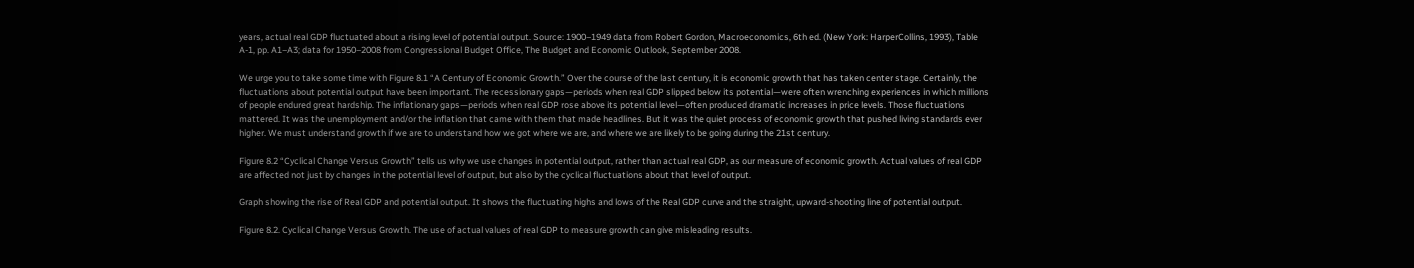years, actual real GDP fluctuated about a rising level of potential output. Source: 1900–1949 data from Robert Gordon, Macroeconomics, 6th ed. (New York: HarperCollins, 1993), Table A-1, pp. A1–A3; data for 1950–2008 from Congressional Budget Office, The Budget and Economic Outlook, September 2008.

We urge you to take some time with Figure 8.1 “A Century of Economic Growth.” Over the course of the last century, it is economic growth that has taken center stage. Certainly, the fluctuations about potential output have been important. The recessionary gaps—periods when real GDP slipped below its potential—were often wrenching experiences in which millions of people endured great hardship. The inflationary gaps—periods when real GDP rose above its potential level—often produced dramatic increases in price levels. Those fluctuations mattered. It was the unemployment and/or the inflation that came with them that made headlines. But it was the quiet process of economic growth that pushed living standards ever higher. We must understand growth if we are to understand how we got where we are, and where we are likely to be going during the 21st century.

Figure 8.2 “Cyclical Change Versus Growth” tells us why we use changes in potential output, rather than actual real GDP, as our measure of economic growth. Actual values of real GDP are affected not just by changes in the potential level of output, but also by the cyclical fluctuations about that level of output.

Graph showing the rise of Real GDP and potential output. It shows the fluctuating highs and lows of the Real GDP curve and the straight, upward-shooting line of potential output.

Figure 8.2. Cyclical Change Versus Growth. The use of actual values of real GDP to measure growth can give misleading results.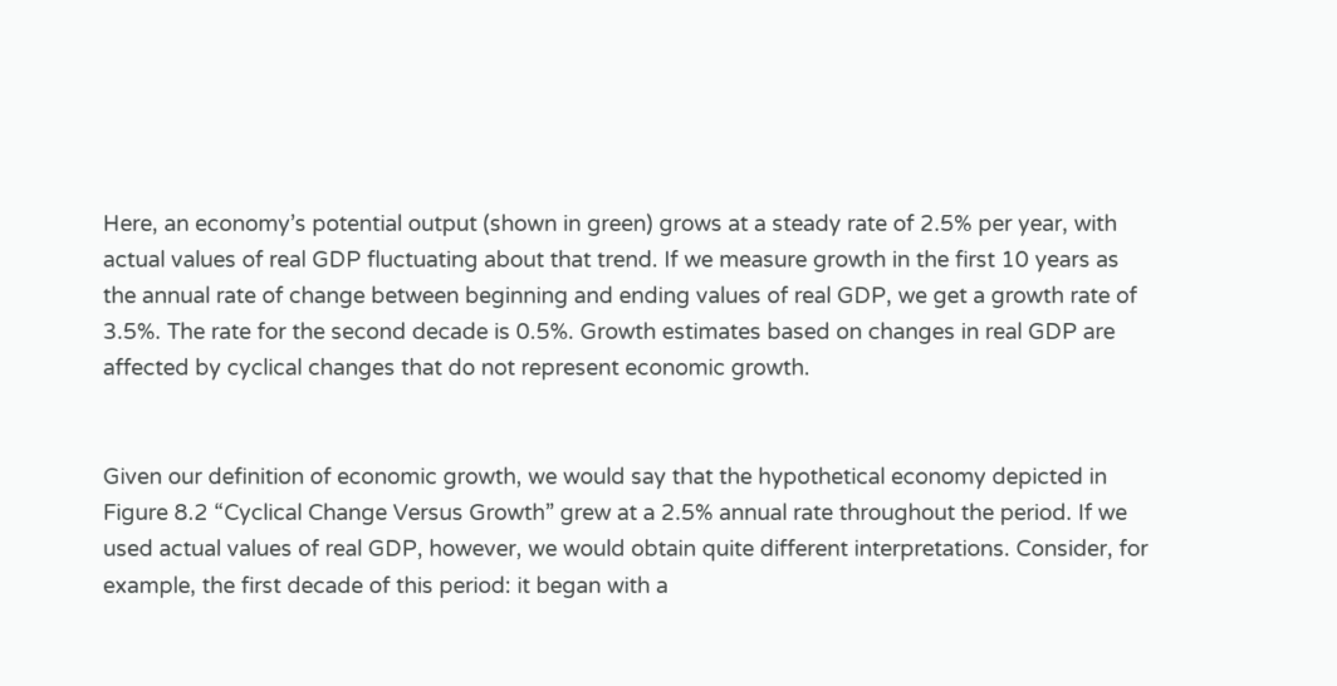Here, an economy’s potential output (shown in green) grows at a steady rate of 2.5% per year, with actual values of real GDP fluctuating about that trend. If we measure growth in the first 10 years as the annual rate of change between beginning and ending values of real GDP, we get a growth rate of 3.5%. The rate for the second decade is 0.5%. Growth estimates based on changes in real GDP are affected by cyclical changes that do not represent economic growth.


Given our definition of economic growth, we would say that the hypothetical economy depicted in Figure 8.2 “Cyclical Change Versus Growth” grew at a 2.5% annual rate throughout the period. If we used actual values of real GDP, however, we would obtain quite different interpretations. Consider, for example, the first decade of this period: it began with a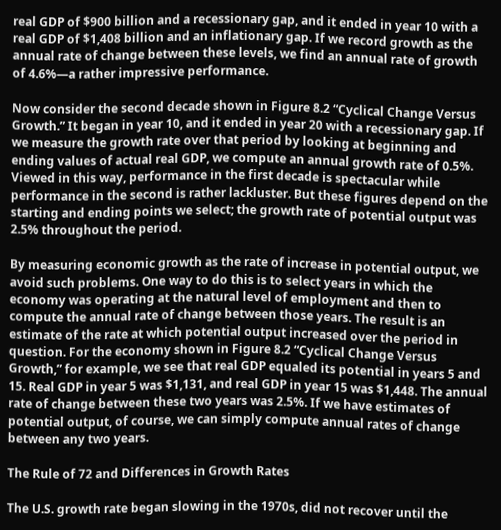real GDP of $900 billion and a recessionary gap, and it ended in year 10 with a real GDP of $1,408 billion and an inflationary gap. If we record growth as the annual rate of change between these levels, we find an annual rate of growth of 4.6%—a rather impressive performance.

Now consider the second decade shown in Figure 8.2 “Cyclical Change Versus Growth.” It began in year 10, and it ended in year 20 with a recessionary gap. If we measure the growth rate over that period by looking at beginning and ending values of actual real GDP, we compute an annual growth rate of 0.5%. Viewed in this way, performance in the first decade is spectacular while performance in the second is rather lackluster. But these figures depend on the starting and ending points we select; the growth rate of potential output was 2.5% throughout the period.

By measuring economic growth as the rate of increase in potential output, we avoid such problems. One way to do this is to select years in which the economy was operating at the natural level of employment and then to compute the annual rate of change between those years. The result is an estimate of the rate at which potential output increased over the period in question. For the economy shown in Figure 8.2 “Cyclical Change Versus Growth,” for example, we see that real GDP equaled its potential in years 5 and 15. Real GDP in year 5 was $1,131, and real GDP in year 15 was $1,448. The annual rate of change between these two years was 2.5%. If we have estimates of potential output, of course, we can simply compute annual rates of change between any two years.

The Rule of 72 and Differences in Growth Rates

The U.S. growth rate began slowing in the 1970s, did not recover until the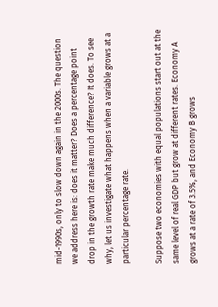mid-1990s, only to slow down again in the 2000s. The question we address here is: does it matter? Does a percentage point drop in the growth rate make much difference? It does. To see why, let us investigate what happens when a variable grows at a particular percentage rate.

Suppose two economies with equal populations start out at the same level of real GDP but grow at different rates. Economy A grows at a rate of 3.5%, and Economy B grows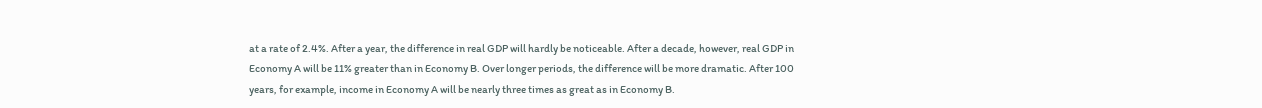at a rate of 2.4%. After a year, the difference in real GDP will hardly be noticeable. After a decade, however, real GDP in Economy A will be 11% greater than in Economy B. Over longer periods, the difference will be more dramatic. After 100 years, for example, income in Economy A will be nearly three times as great as in Economy B.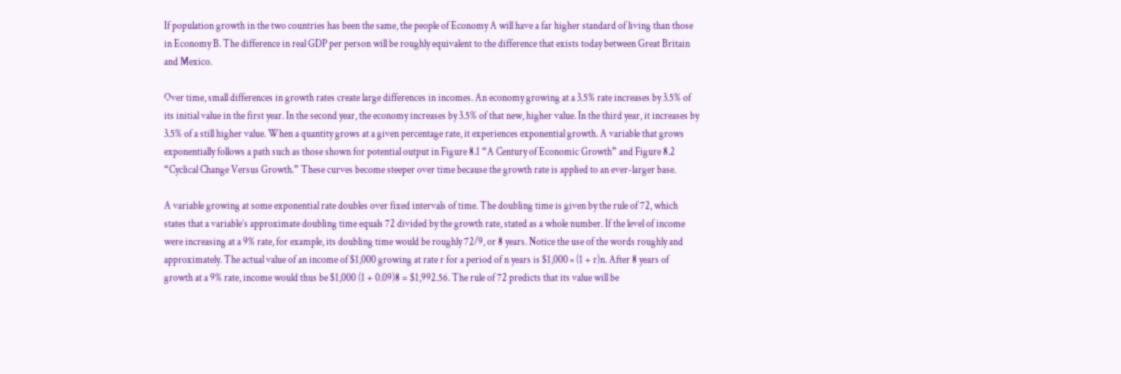If population growth in the two countries has been the same, the people of Economy A will have a far higher standard of living than those in Economy B. The difference in real GDP per person will be roughly equivalent to the difference that exists today between Great Britain and Mexico.

Over time, small differences in growth rates create large differences in incomes. An economy growing at a 3.5% rate increases by 3.5% of its initial value in the first year. In the second year, the economy increases by 3.5% of that new, higher value. In the third year, it increases by 3.5% of a still higher value. When a quantity grows at a given percentage rate, it experiences exponential growth. A variable that grows exponentially follows a path such as those shown for potential output in Figure 8.1 “A Century of Economic Growth” and Figure 8.2 “Cyclical Change Versus Growth.” These curves become steeper over time because the growth rate is applied to an ever-larger base.

A variable growing at some exponential rate doubles over fixed intervals of time. The doubling time is given by the rule of 72, which states that a variable’s approximate doubling time equals 72 divided by the growth rate, stated as a whole number. If the level of income were increasing at a 9% rate, for example, its doubling time would be roughly 72/9, or 8 years. Notice the use of the words roughly and approximately. The actual value of an income of $1,000 growing at rate r for a period of n years is $1,000 × (1 + r)n. After 8 years of growth at a 9% rate, income would thus be $1,000 (1 + 0.09)8 = $1,992.56. The rule of 72 predicts that its value will be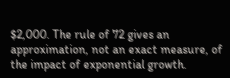$2,000. The rule of 72 gives an approximation, not an exact measure, of the impact of exponential growth.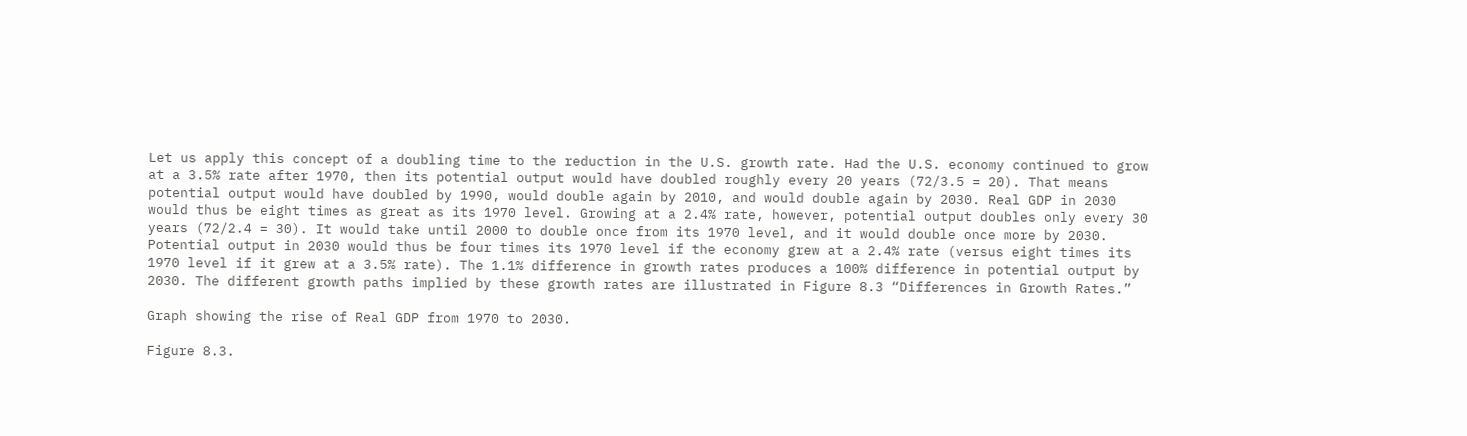Let us apply this concept of a doubling time to the reduction in the U.S. growth rate. Had the U.S. economy continued to grow at a 3.5% rate after 1970, then its potential output would have doubled roughly every 20 years (72/3.5 = 20). That means potential output would have doubled by 1990, would double again by 2010, and would double again by 2030. Real GDP in 2030 would thus be eight times as great as its 1970 level. Growing at a 2.4% rate, however, potential output doubles only every 30 years (72/2.4 = 30). It would take until 2000 to double once from its 1970 level, and it would double once more by 2030. Potential output in 2030 would thus be four times its 1970 level if the economy grew at a 2.4% rate (versus eight times its 1970 level if it grew at a 3.5% rate). The 1.1% difference in growth rates produces a 100% difference in potential output by 2030. The different growth paths implied by these growth rates are illustrated in Figure 8.3 “Differences in Growth Rates.”

Graph showing the rise of Real GDP from 1970 to 2030.

Figure 8.3.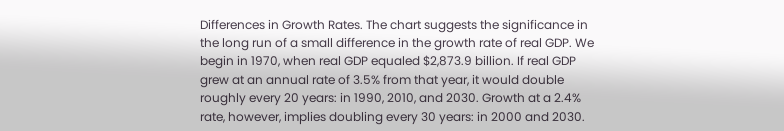Differences in Growth Rates. The chart suggests the significance in the long run of a small difference in the growth rate of real GDP. We begin in 1970, when real GDP equaled $2,873.9 billion. If real GDP grew at an annual rate of 3.5% from that year, it would double roughly every 20 years: in 1990, 2010, and 2030. Growth at a 2.4% rate, however, implies doubling every 30 years: in 2000 and 2030.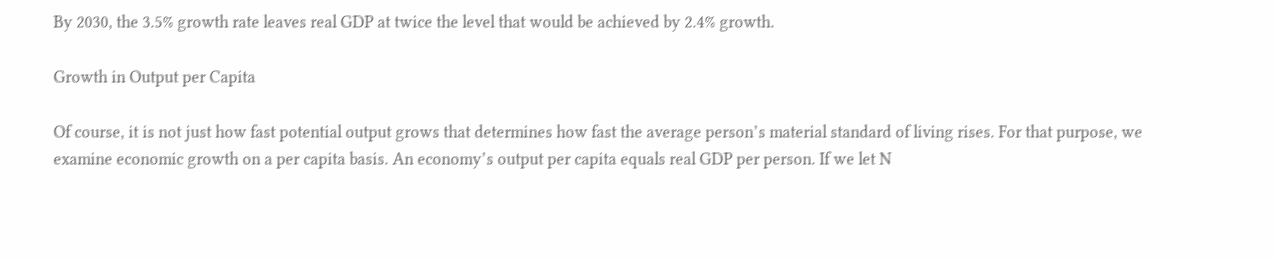By 2030, the 3.5% growth rate leaves real GDP at twice the level that would be achieved by 2.4% growth.

Growth in Output per Capita

Of course, it is not just how fast potential output grows that determines how fast the average person’s material standard of living rises. For that purpose, we examine economic growth on a per capita basis. An economy’s output per capita equals real GDP per person. If we let N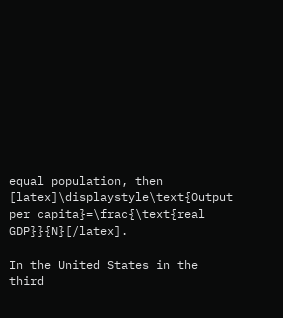equal population, then [latex]\displaystyle\text{Output per capita}=\frac{\text{real GDP}}{N}[/latex].

In the United States in the third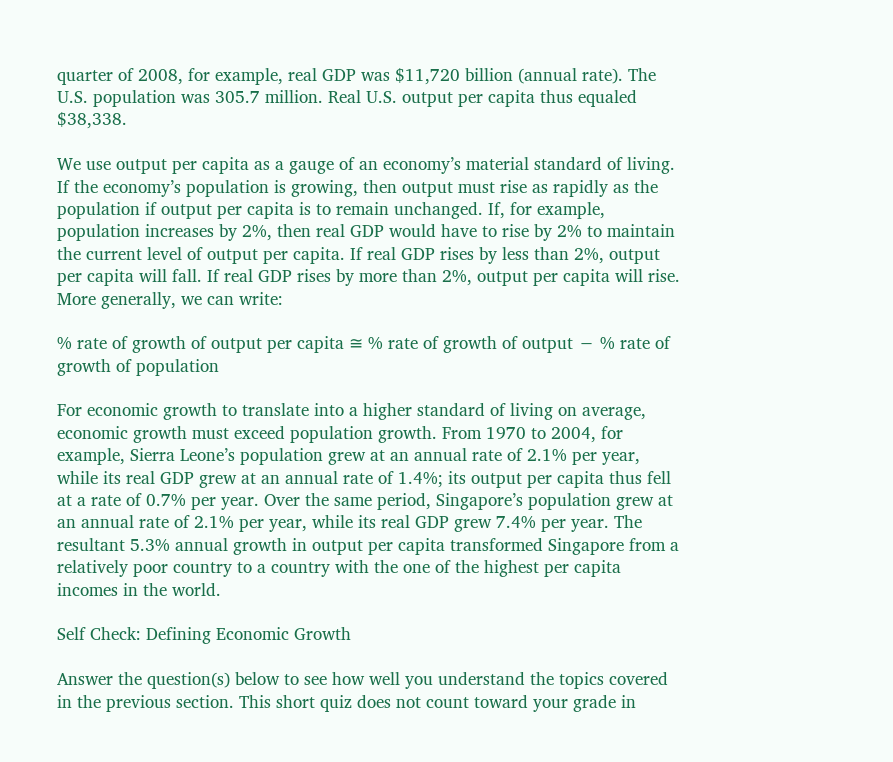quarter of 2008, for example, real GDP was $11,720 billion (annual rate). The U.S. population was 305.7 million. Real U.S. output per capita thus equaled $38,338.

We use output per capita as a gauge of an economy’s material standard of living. If the economy’s population is growing, then output must rise as rapidly as the population if output per capita is to remain unchanged. If, for example, population increases by 2%, then real GDP would have to rise by 2% to maintain the current level of output per capita. If real GDP rises by less than 2%, output per capita will fall. If real GDP rises by more than 2%, output per capita will rise. More generally, we can write:

% rate of growth of output per capita ≅ % rate of growth of output − % rate of growth of population

For economic growth to translate into a higher standard of living on average, economic growth must exceed population growth. From 1970 to 2004, for example, Sierra Leone’s population grew at an annual rate of 2.1% per year, while its real GDP grew at an annual rate of 1.4%; its output per capita thus fell at a rate of 0.7% per year. Over the same period, Singapore’s population grew at an annual rate of 2.1% per year, while its real GDP grew 7.4% per year. The resultant 5.3% annual growth in output per capita transformed Singapore from a relatively poor country to a country with the one of the highest per capita incomes in the world.

Self Check: Defining Economic Growth

Answer the question(s) below to see how well you understand the topics covered in the previous section. This short quiz does not count toward your grade in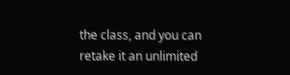the class, and you can retake it an unlimited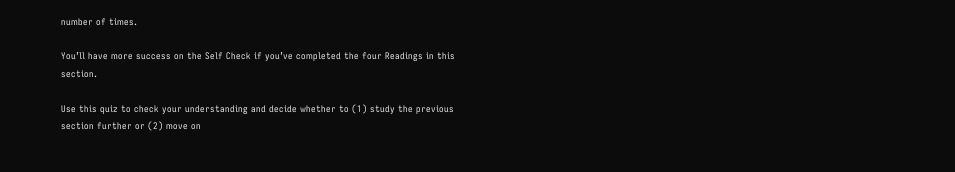number of times.

You’ll have more success on the Self Check if you’ve completed the four Readings in this section.

Use this quiz to check your understanding and decide whether to (1) study the previous section further or (2) move on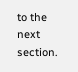to the next section.